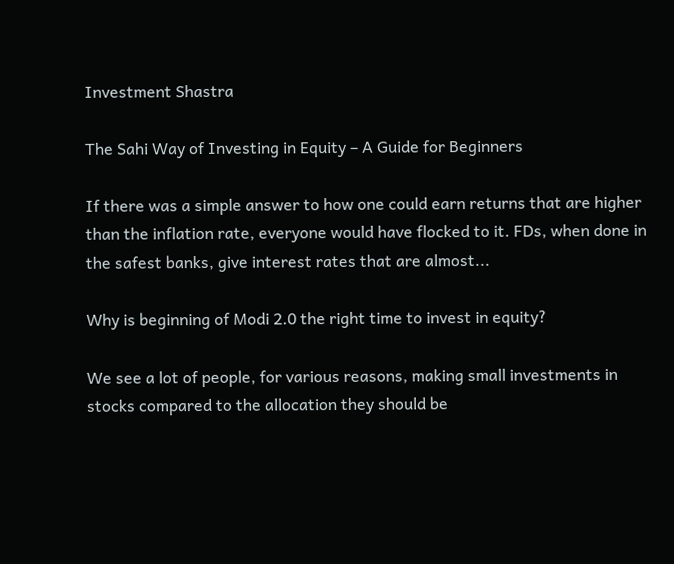Investment Shastra

The Sahi Way of Investing in Equity – A Guide for Beginners

If there was a simple answer to how one could earn returns that are higher than the inflation rate, everyone would have flocked to it. FDs, when done in the safest banks, give interest rates that are almost...

Why is beginning of Modi 2.0 the right time to invest in equity?

We see a lot of people, for various reasons, making small investments in stocks compared to the allocation they should be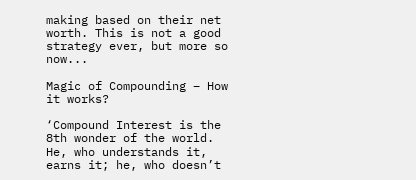making based on their net worth. This is not a good strategy ever, but more so now...

Magic of Compounding – How it works?

‘Compound Interest is the 8th wonder of the world. He, who understands it, earns it; he, who doesn’t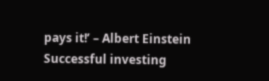pays it!’ – Albert Einstein Successful investing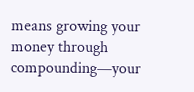means growing your money through compounding—your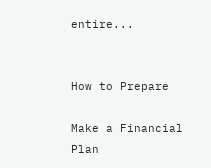entire...


How to Prepare

Make a Financial Plan